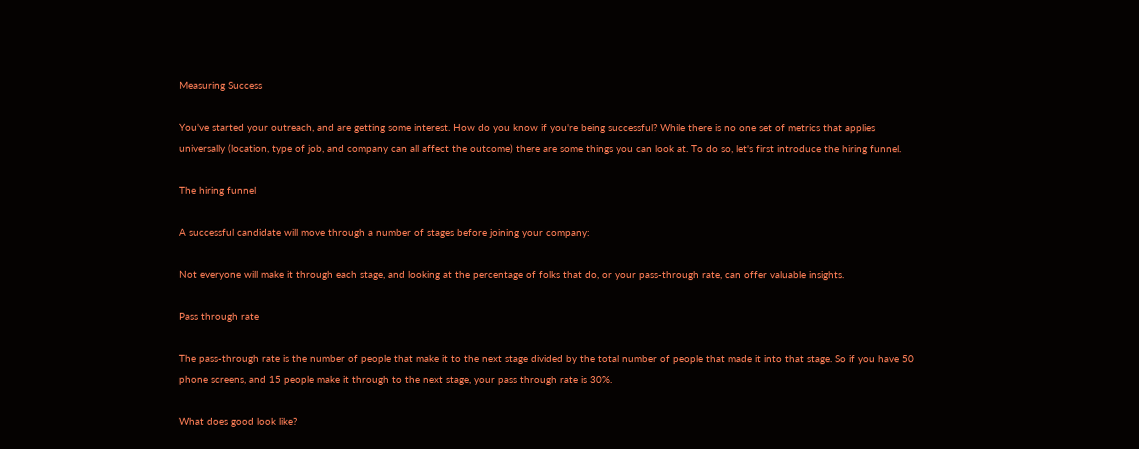Measuring Success

You've started your outreach, and are getting some interest. How do you know if you're being successful? While there is no one set of metrics that applies universally (location, type of job, and company can all affect the outcome) there are some things you can look at. To do so, let's first introduce the hiring funnel.

The hiring funnel

A successful candidate will move through a number of stages before joining your company:

Not everyone will make it through each stage, and looking at the percentage of folks that do, or your pass-through rate, can offer valuable insights.

Pass through rate

The pass-through rate is the number of people that make it to the next stage divided by the total number of people that made it into that stage. So if you have 50 phone screens, and 15 people make it through to the next stage, your pass through rate is 30%.

What does good look like?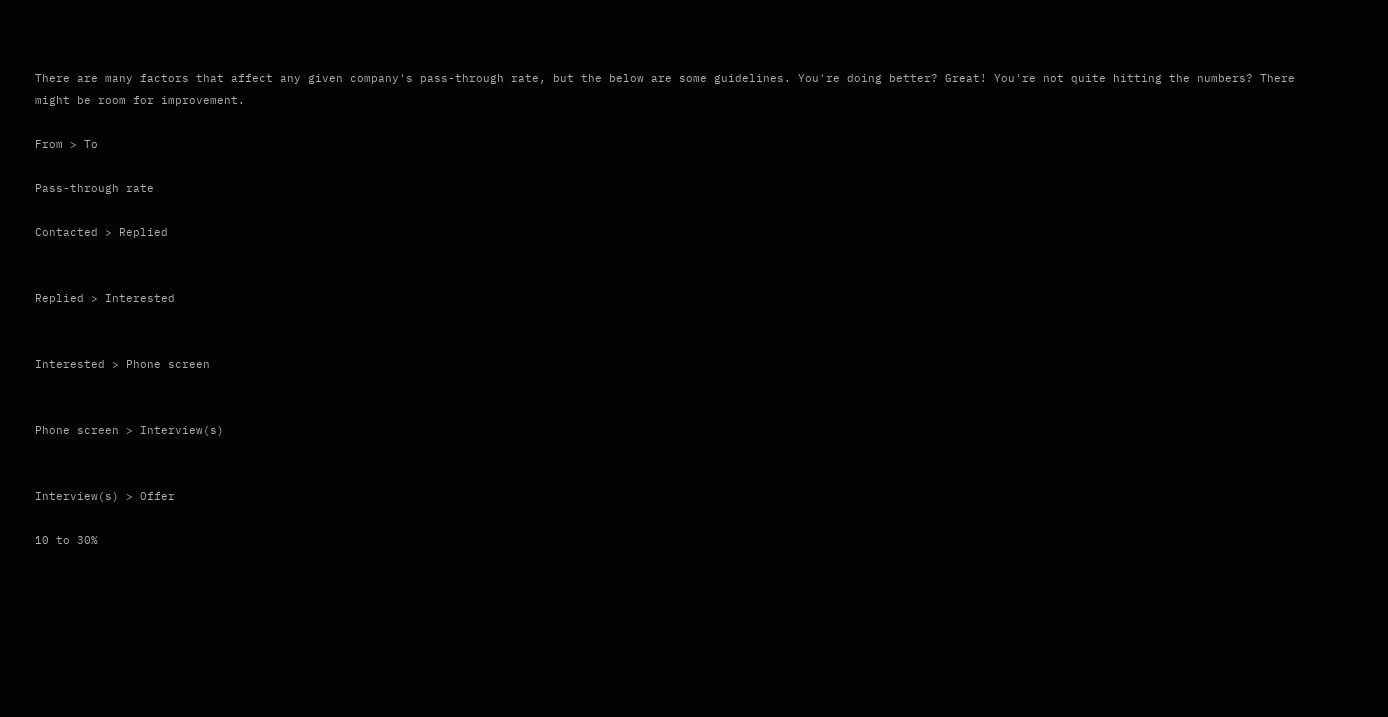There are many factors that affect any given company's pass-through rate, but the below are some guidelines. You're doing better? Great! You're not quite hitting the numbers? There might be room for improvement.

From > To

Pass-through rate

Contacted > Replied


Replied > Interested


Interested > Phone screen


Phone screen > Interview(s)


Interview(s) > Offer

10 to 30%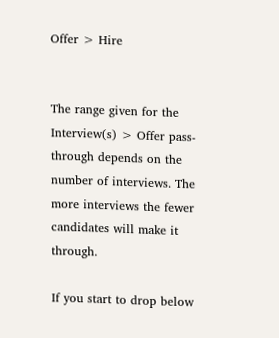Offer > Hire


The range given for the Interview(s) > Offer pass-through depends on the number of interviews. The more interviews the fewer candidates will make it through.

If you start to drop below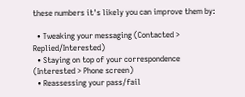these numbers it's likely you can improve them by:

  • Tweaking your messaging (Contacted > Replied/Interested)
  • Staying on top of your correspondence (Interested > Phone screen)
  • Reassessing your pass/fail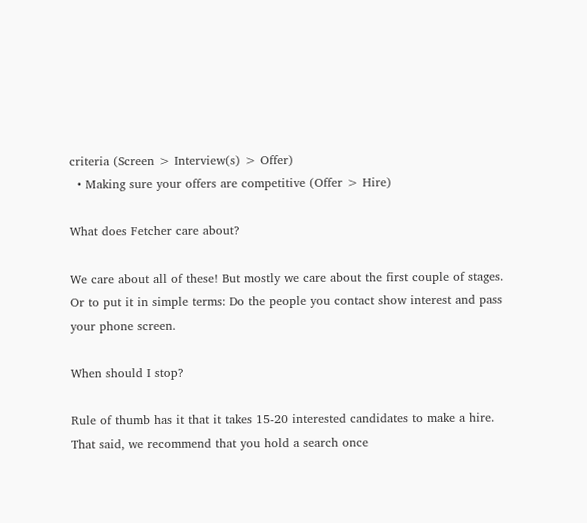criteria (Screen > Interview(s) > Offer)
  • Making sure your offers are competitive (Offer > Hire)

What does Fetcher care about?

We care about all of these! But mostly we care about the first couple of stages. Or to put it in simple terms: Do the people you contact show interest and pass your phone screen.

When should I stop?

Rule of thumb has it that it takes 15-20 interested candidates to make a hire. That said, we recommend that you hold a search once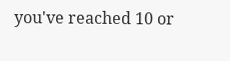you've reached 10 or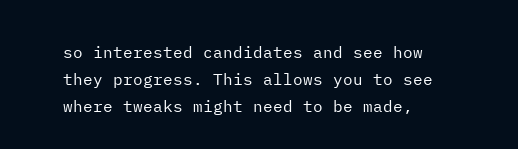so interested candidates and see how they progress. This allows you to see where tweaks might need to be made,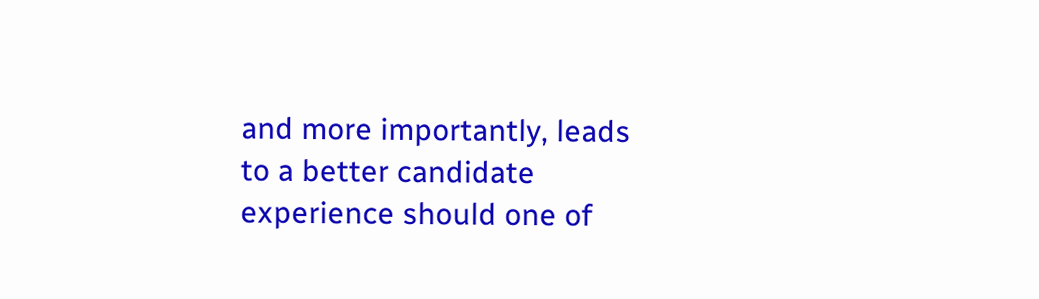and more importantly, leads to a better candidate experience should one of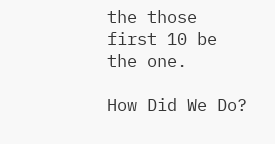the those first 10 be the one.

How Did We Do?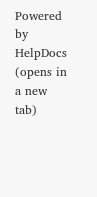Powered by HelpDocs (opens in a new tab)